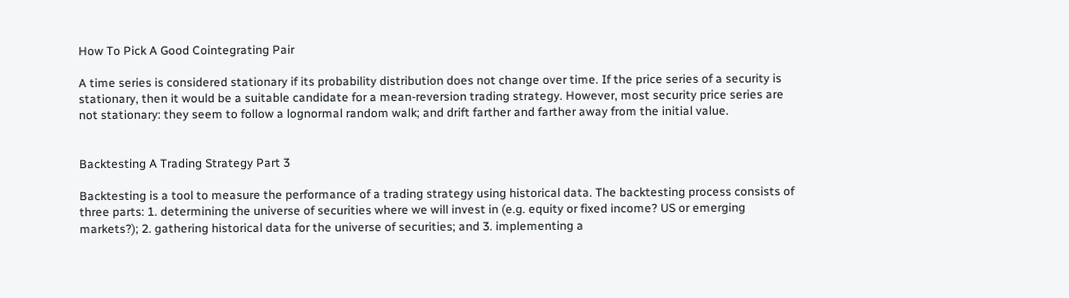How To Pick A Good Cointegrating Pair

A time series is considered stationary if its probability distribution does not change over time. If the price series of a security is stationary, then it would be a suitable candidate for a mean-reversion trading strategy. However, most security price series are not stationary: they seem to follow a lognormal random walk; and drift farther and farther away from the initial value.


Backtesting A Trading Strategy Part 3

Backtesting is a tool to measure the performance of a trading strategy using historical data. The backtesting process consists of three parts: 1. determining the universe of securities where we will invest in (e.g. equity or fixed income? US or emerging markets?); 2. gathering historical data for the universe of securities; and 3. implementing a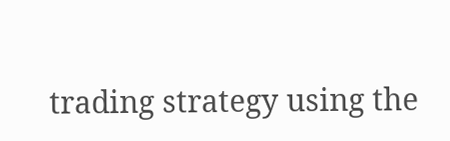trading strategy using the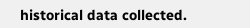historical data collected.